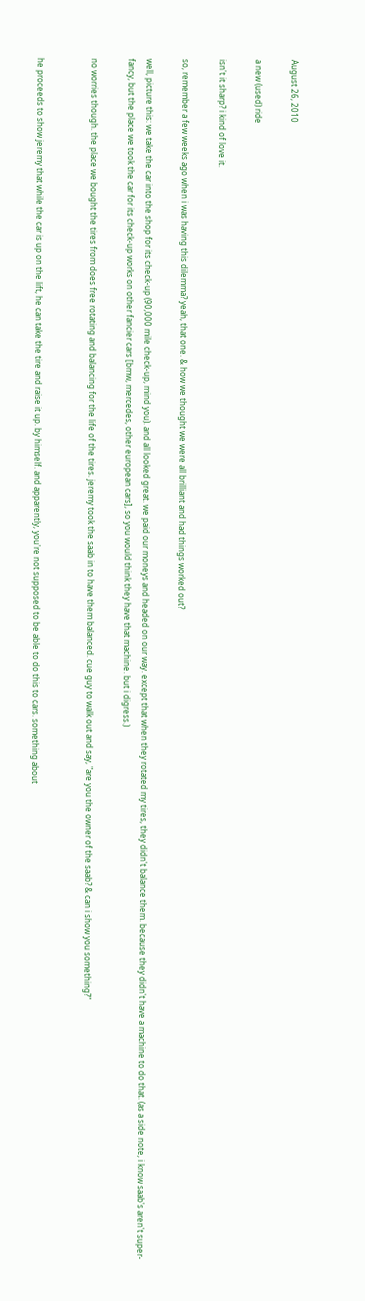August 26, 2010

a new (used) ride

isn't it sharp? i kind of love it.

so, remember a few weeks ago when i was having this dilemma? yeah, that one. & how we thought we were all brilliant and had things worked out?

well, picture this: we take the car into the shop for its check-up (90,000 mile check-up, mind you). and all looked great. we paid our moneys and headed on our way. except that when they rotated my tires, they didn't balance them. because they didn't have a machine to do that. (as a side note, i know saab's aren't super-fancy, but the place we took the car for its check-up works on other fancier cars [bmw, mercedes, other european cars], so you would think they have that machine. but i digress.)

no worries though. the place we bought the tires from does free rotating and balancing for the life of the tires. jeremy took the saab in to have them balanced. cue guy to walk out and say, "are you the owner of the saab? & can i show you something?"


he proceeds to show jeremy that while the car is up on the lift, he can take the tire and raise it up. by himself. and apparently, you're not supposed to be able to do this to cars. something about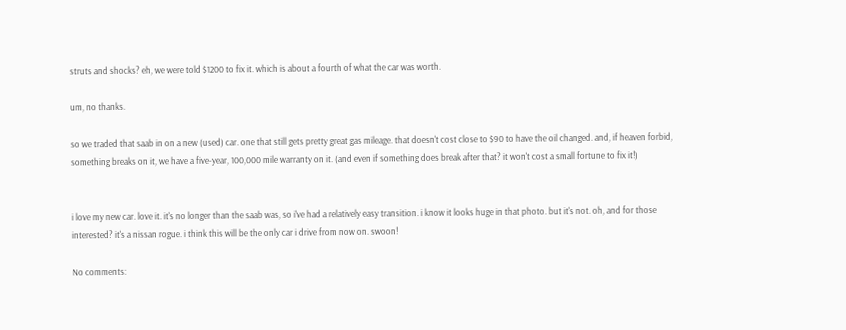struts and shocks? eh, we were told $1200 to fix it. which is about a fourth of what the car was worth.

um, no thanks.

so we traded that saab in on a new (used) car. one that still gets pretty great gas mileage. that doesn't cost close to $90 to have the oil changed. and, if heaven forbid, something breaks on it, we have a five-year, 100,000 mile warranty on it. (and even if something does break after that? it won't cost a small fortune to fix it!)


i love my new car. love it. it's no longer than the saab was, so i've had a relatively easy transition. i know it looks huge in that photo. but it's not. oh, and for those interested? it's a nissan rogue. i think this will be the only car i drive from now on. swoon!

No comments: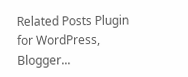Related Posts Plugin for WordPress, Blogger...